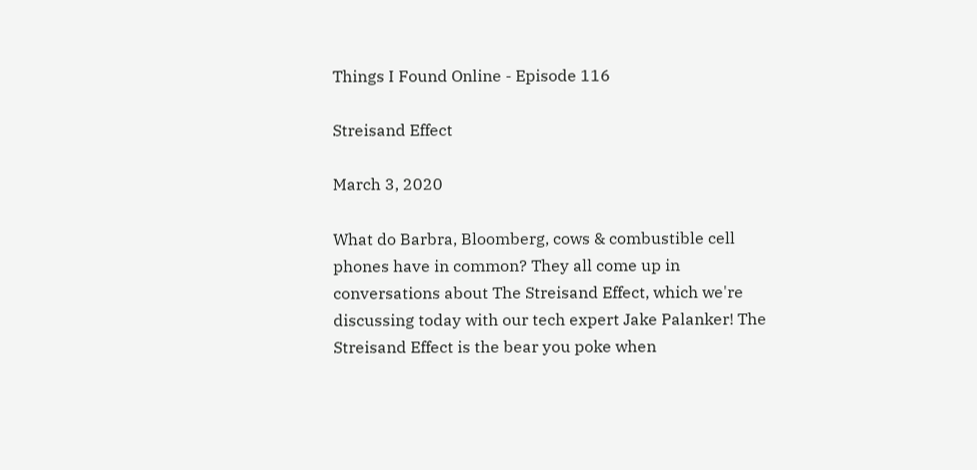Things I Found Online - Episode 116

Streisand Effect

March 3, 2020

What do Barbra, Bloomberg, cows & combustible cell phones have in common? They all come up in conversations about The Streisand Effect, which we're discussing today with our tech expert Jake Palanker! The Streisand Effect is the bear you poke when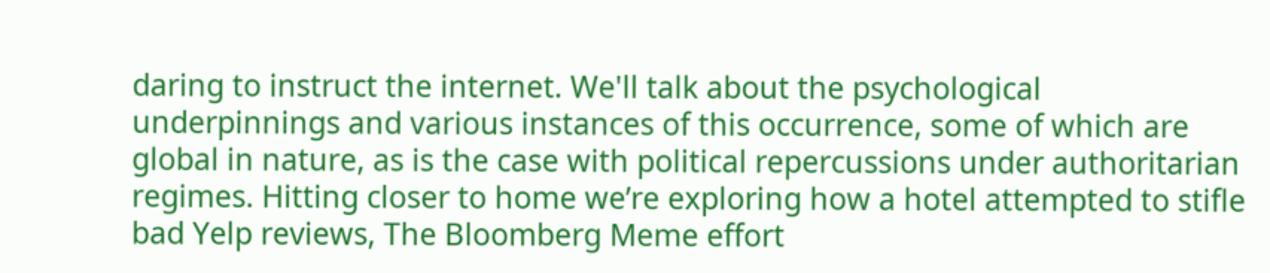daring to instruct the internet. We'll talk about the psychological underpinnings and various instances of this occurrence, some of which are global in nature, as is the case with political repercussions under authoritarian regimes. Hitting closer to home we’re exploring how a hotel attempted to stifle bad Yelp reviews, The Bloomberg Meme effort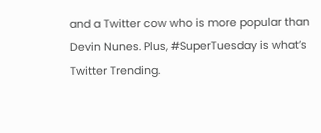and a Twitter cow who is more popular than Devin Nunes. Plus, #SuperTuesday is what’s Twitter Trending.